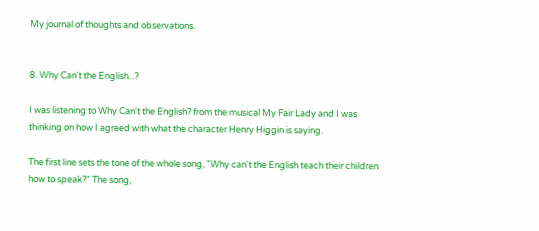My journal of thoughts and observations.


8. Why Can't the English...?

I was listening to Why Can't the English? from the musical My Fair Lady and I was thinking on how I agreed with what the character Henry Higgin is saying.

The first line sets the tone of the whole song, "Why can't the English teach their children how to speak?" The song,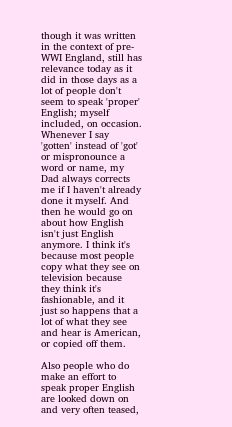though it was written in the context of pre-WWI England, still has relevance today as it did in those days as a lot of people don't seem to speak 'proper' English; myself included, on occasion. Whenever I say 'gotten' instead of 'got' or mispronounce a word or name, my Dad always corrects me if I haven't already done it myself. And then he would go on about how English isn't just English anymore. I think it's because most people copy what they see on television because they think it's fashionable, and it just so happens that a lot of what they see and hear is American, or copied off them.

Also people who do make an effort to speak proper English are looked down on and very often teased,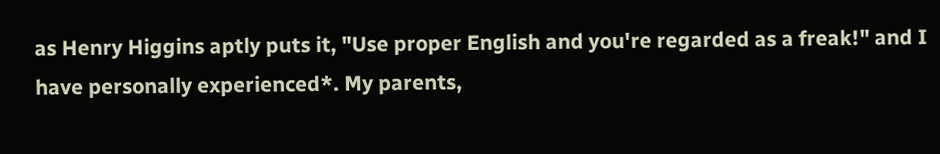as Henry Higgins aptly puts it, "Use proper English and you're regarded as a freak!" and I have personally experienced*. My parents,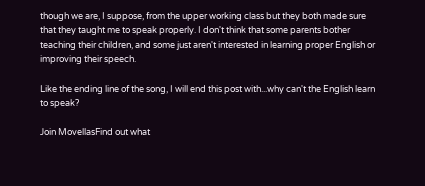though we are, I suppose, from the upper working class but they both made sure that they taught me to speak properly. I don't think that some parents bother teaching their children, and some just aren't interested in learning proper English or improving their speech.

Like the ending line of the song, I will end this post with...why can't the English learn to speak?

Join MovellasFind out what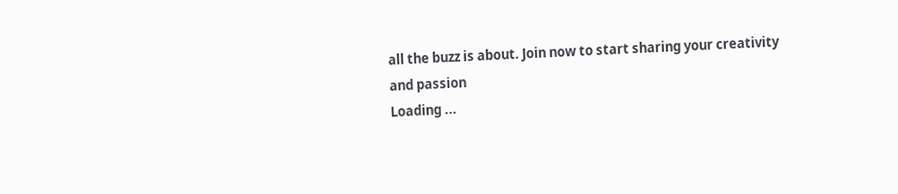all the buzz is about. Join now to start sharing your creativity and passion
Loading ...